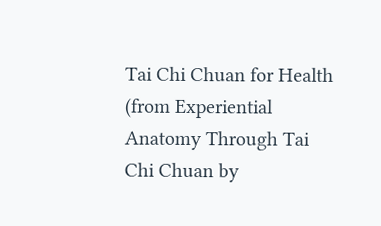Tai Chi Chuan for Health
(from Experiential Anatomy Through Tai Chi Chuan by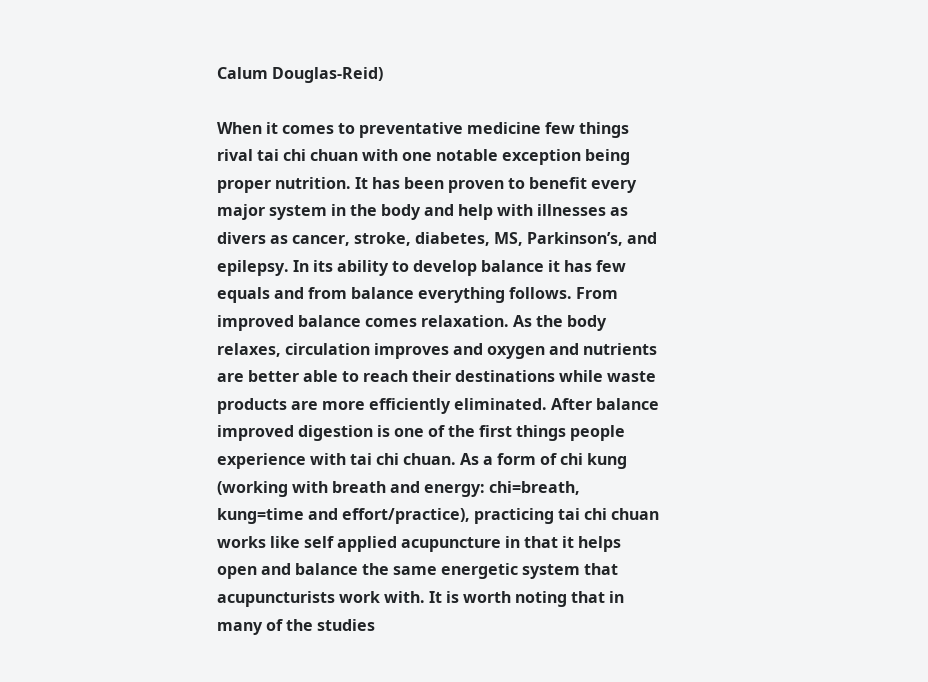Calum Douglas-Reid)

When it comes to preventative medicine few things rival tai chi chuan with one notable exception being proper nutrition. It has been proven to benefit every major system in the body and help with illnesses as divers as cancer, stroke, diabetes, MS, Parkinson’s, and epilepsy. In its ability to develop balance it has few equals and from balance everything follows. From improved balance comes relaxation. As the body relaxes, circulation improves and oxygen and nutrients are better able to reach their destinations while waste products are more efficiently eliminated. After balance improved digestion is one of the first things people experience with tai chi chuan. As a form of chi kung (working with breath and energy: chi=breath, kung=time and effort/practice), practicing tai chi chuan works like self applied acupuncture in that it helps open and balance the same energetic system that acupuncturists work with. It is worth noting that in many of the studies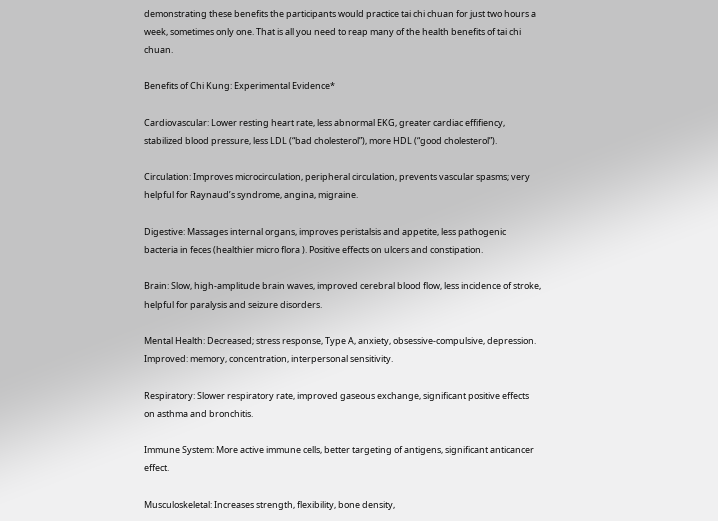demonstrating these benefits the participants would practice tai chi chuan for just two hours a week, sometimes only one. That is all you need to reap many of the health benefits of tai chi chuan.

Benefits of Chi Kung: Experimental Evidence*

Cardiovascular: Lower resting heart rate, less abnormal EKG, greater cardiac effifiency, stabilized blood pressure, less LDL (“bad cholesterol”), more HDL (“good cholesterol”).

Circulation: Improves microcirculation, peripheral circulation, prevents vascular spasms; very helpful for Raynaud’s syndrome, angina, migraine.

Digestive: Massages internal organs, improves peristalsis and appetite, less pathogenic bacteria in feces (healthier micro flora ). Positive effects on ulcers and constipation.

Brain: Slow, high-amplitude brain waves, improved cerebral blood flow, less incidence of stroke, helpful for paralysis and seizure disorders.

Mental Health: Decreased; stress response, Type A, anxiety, obsessive-compulsive, depression. Improved: memory, concentration, interpersonal sensitivity.

Respiratory: Slower respiratory rate, improved gaseous exchange, significant positive effects on asthma and bronchitis.

Immune System: More active immune cells, better targeting of antigens, significant anticancer effect.

Musculoskeletal: Increases strength, flexibility, bone density,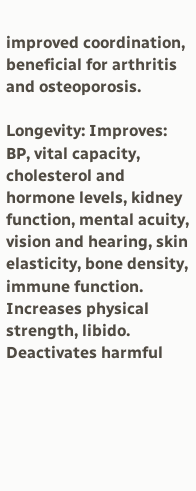improved coordination, beneficial for arthritis and osteoporosis.

Longevity: Improves: BP, vital capacity, cholesterol and hormone levels, kidney function, mental acuity, vision and hearing, skin elasticity, bone density, immune function. Increases physical strength, libido. Deactivates harmful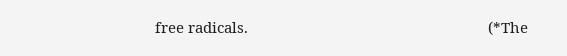free radicals.                                                            (*The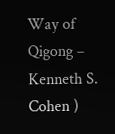Way of Qigong – Kenneth S. Cohen )